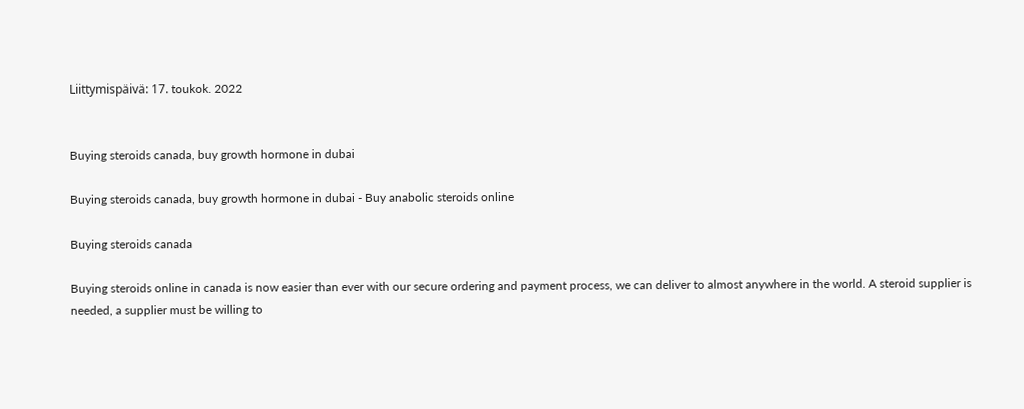Liittymispäivä: 17. toukok. 2022


Buying steroids canada, buy growth hormone in dubai

Buying steroids canada, buy growth hormone in dubai - Buy anabolic steroids online

Buying steroids canada

Buying steroids online in canada is now easier than ever with our secure ordering and payment process, we can deliver to almost anywhere in the world. A steroid supplier is needed, a supplier must be willing to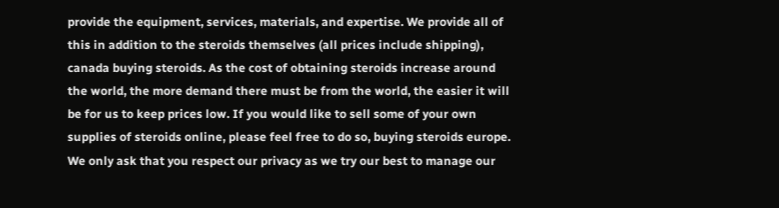provide the equipment, services, materials, and expertise. We provide all of this in addition to the steroids themselves (all prices include shipping), canada buying steroids. As the cost of obtaining steroids increase around the world, the more demand there must be from the world, the easier it will be for us to keep prices low. If you would like to sell some of your own supplies of steroids online, please feel free to do so, buying steroids europe. We only ask that you respect our privacy as we try our best to manage our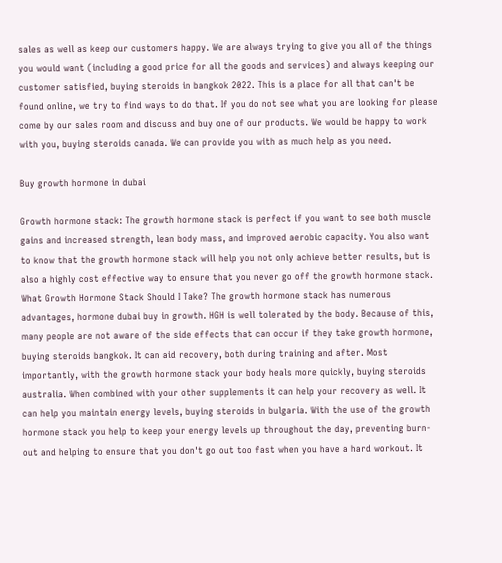sales as well as keep our customers happy. We are always trying to give you all of the things you would want (including a good price for all the goods and services) and always keeping our customer satisfied, buying steroids in bangkok 2022. This is a place for all that can't be found online, we try to find ways to do that. If you do not see what you are looking for please come by our sales room and discuss and buy one of our products. We would be happy to work with you, buying steroids canada. We can provide you with as much help as you need.

Buy growth hormone in dubai

Growth hormone stack: The growth hormone stack is perfect if you want to see both muscle gains and increased strength, lean body mass, and improved aerobic capacity. You also want to know that the growth hormone stack will help you not only achieve better results, but is also a highly cost effective way to ensure that you never go off the growth hormone stack. What Growth Hormone Stack Should I Take? The growth hormone stack has numerous advantages, hormone dubai buy in growth. HGH is well tolerated by the body. Because of this, many people are not aware of the side effects that can occur if they take growth hormone, buying steroids bangkok. It can aid recovery, both during training and after. Most importantly, with the growth hormone stack your body heals more quickly, buying steroids australia. When combined with your other supplements it can help your recovery as well. It can help you maintain energy levels, buying steroids in bulgaria. With the use of the growth hormone stack you help to keep your energy levels up throughout the day, preventing burn-out and helping to ensure that you don't go out too fast when you have a hard workout. It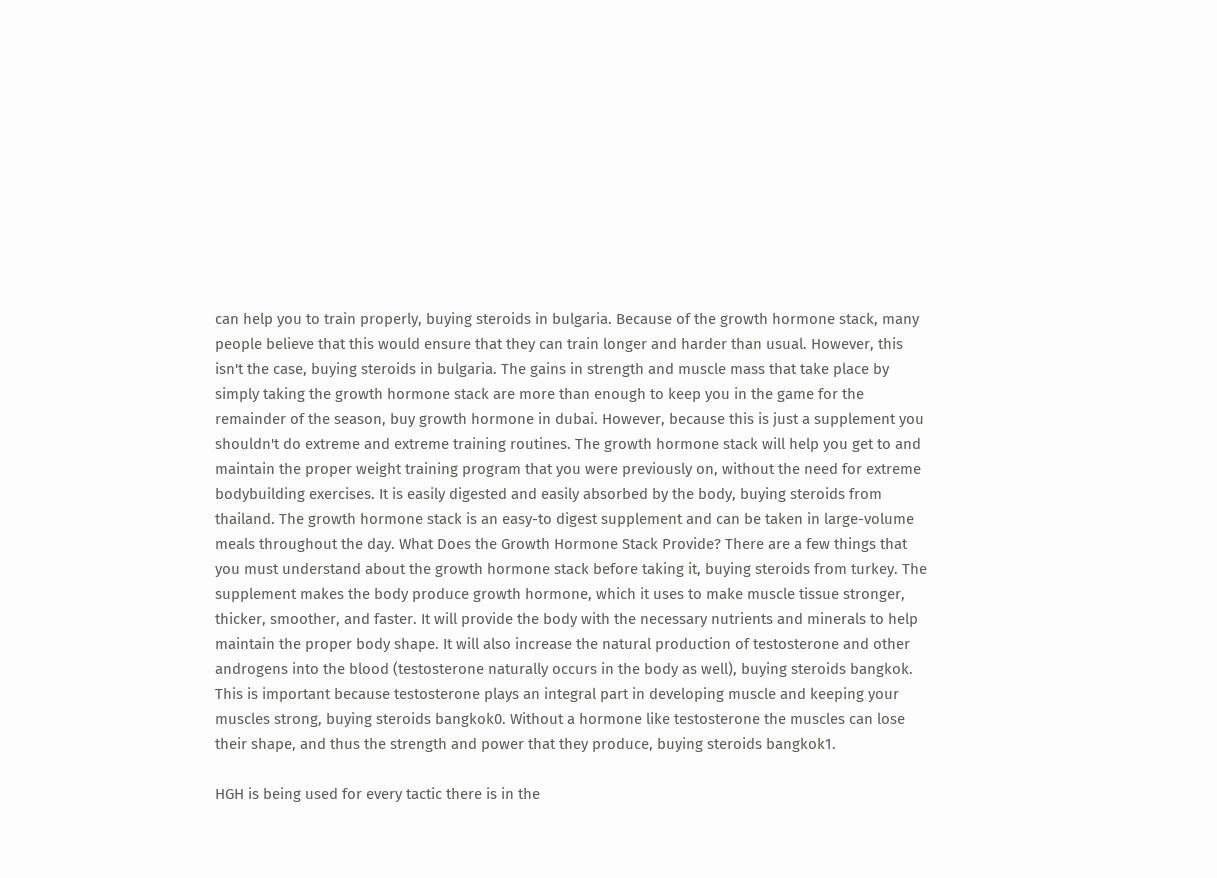can help you to train properly, buying steroids in bulgaria. Because of the growth hormone stack, many people believe that this would ensure that they can train longer and harder than usual. However, this isn't the case, buying steroids in bulgaria. The gains in strength and muscle mass that take place by simply taking the growth hormone stack are more than enough to keep you in the game for the remainder of the season, buy growth hormone in dubai. However, because this is just a supplement you shouldn't do extreme and extreme training routines. The growth hormone stack will help you get to and maintain the proper weight training program that you were previously on, without the need for extreme bodybuilding exercises. It is easily digested and easily absorbed by the body, buying steroids from thailand. The growth hormone stack is an easy-to digest supplement and can be taken in large-volume meals throughout the day. What Does the Growth Hormone Stack Provide? There are a few things that you must understand about the growth hormone stack before taking it, buying steroids from turkey. The supplement makes the body produce growth hormone, which it uses to make muscle tissue stronger, thicker, smoother, and faster. It will provide the body with the necessary nutrients and minerals to help maintain the proper body shape. It will also increase the natural production of testosterone and other androgens into the blood (testosterone naturally occurs in the body as well), buying steroids bangkok. This is important because testosterone plays an integral part in developing muscle and keeping your muscles strong, buying steroids bangkok0. Without a hormone like testosterone the muscles can lose their shape, and thus the strength and power that they produce, buying steroids bangkok1.

HGH is being used for every tactic there is in the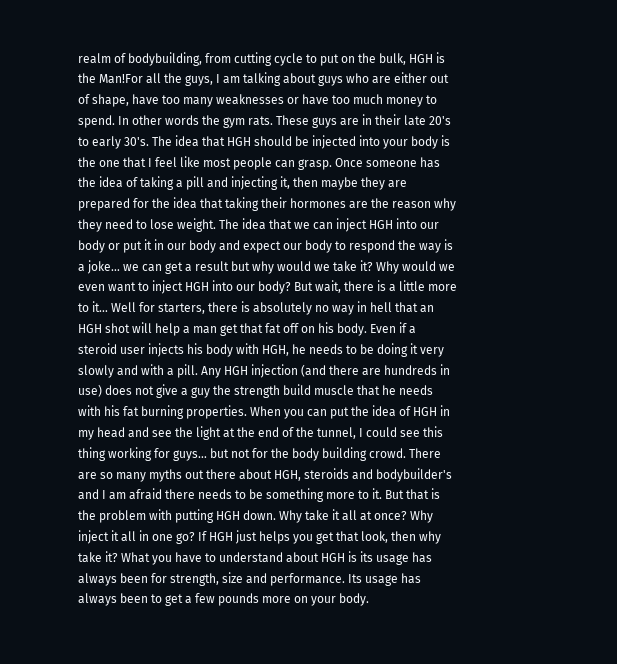realm of bodybuilding, from cutting cycle to put on the bulk, HGH is the Man!For all the guys, I am talking about guys who are either out of shape, have too many weaknesses or have too much money to spend. In other words the gym rats. These guys are in their late 20's to early 30's. The idea that HGH should be injected into your body is the one that I feel like most people can grasp. Once someone has the idea of taking a pill and injecting it, then maybe they are prepared for the idea that taking their hormones are the reason why they need to lose weight. The idea that we can inject HGH into our body or put it in our body and expect our body to respond the way is a joke… we can get a result but why would we take it? Why would we even want to inject HGH into our body? But wait, there is a little more to it… Well for starters, there is absolutely no way in hell that an HGH shot will help a man get that fat off on his body. Even if a steroid user injects his body with HGH, he needs to be doing it very slowly and with a pill. Any HGH injection (and there are hundreds in use) does not give a guy the strength build muscle that he needs with his fat burning properties. When you can put the idea of HGH in my head and see the light at the end of the tunnel, I could see this thing working for guys… but not for the body building crowd. There are so many myths out there about HGH, steroids and bodybuilder's and I am afraid there needs to be something more to it. But that is the problem with putting HGH down. Why take it all at once? Why inject it all in one go? If HGH just helps you get that look, then why take it? What you have to understand about HGH is its usage has always been for strength, size and performance. Its usage has always been to get a few pounds more on your body.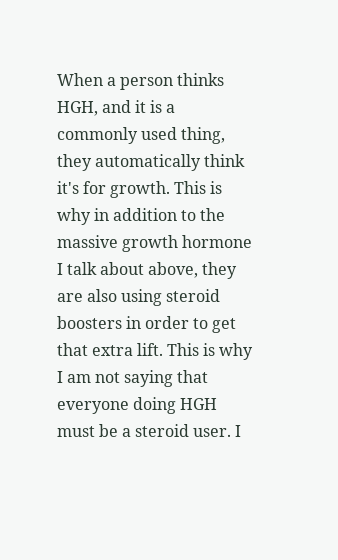When a person thinks HGH, and it is a commonly used thing, they automatically think it's for growth. This is why in addition to the massive growth hormone I talk about above, they are also using steroid boosters in order to get that extra lift. This is why I am not saying that everyone doing HGH must be a steroid user. I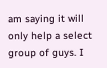am saying it will only help a select group of guys. I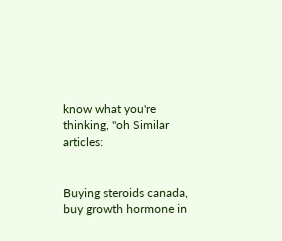know what you're thinking, "oh Similar articles:


Buying steroids canada, buy growth hormone in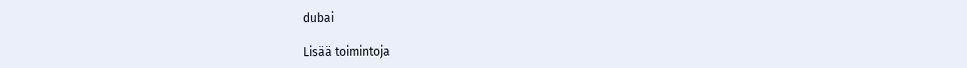dubai

Lisää toimintoja